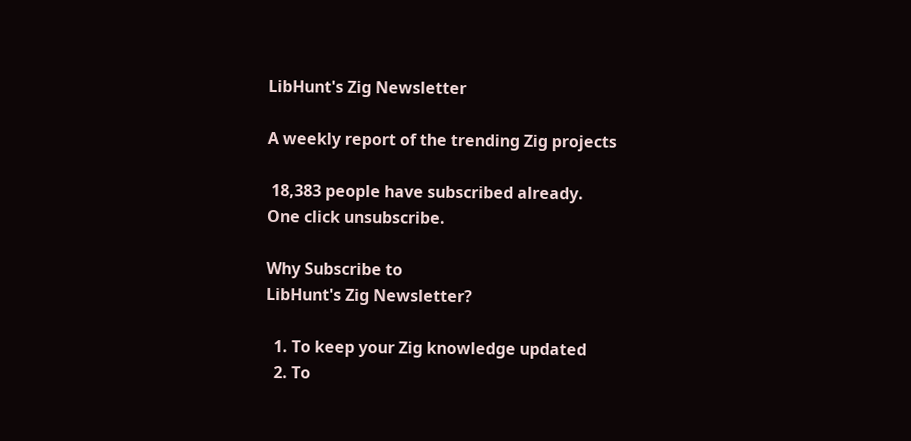LibHunt's Zig Newsletter

A weekly report of the trending Zig projects

 18,383 people have subscribed already.
One click unsubscribe.

Why Subscribe to
LibHunt's Zig Newsletter?

  1. To keep your Zig knowledge updated
  2. To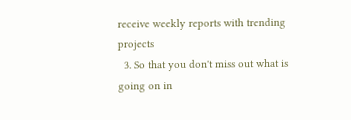receive weekly reports with trending projects
  3. So that you don't miss out what is going on in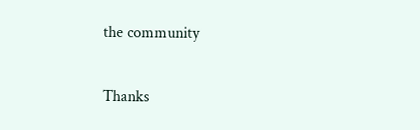the community

Thanks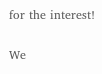for the interest!

We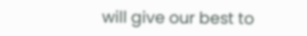will give our best to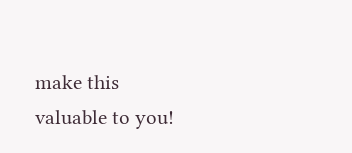make this valuable to you!